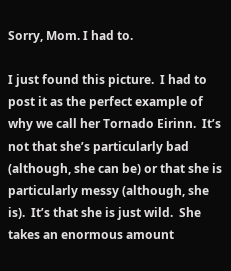Sorry, Mom. I had to.

I just found this picture.  I had to post it as the perfect example of why we call her Tornado Eirinn.  It’s not that she’s particularly bad (although, she can be) or that she is particularly messy (although, she is).  It’s that she is just wild.  She takes an enormous amount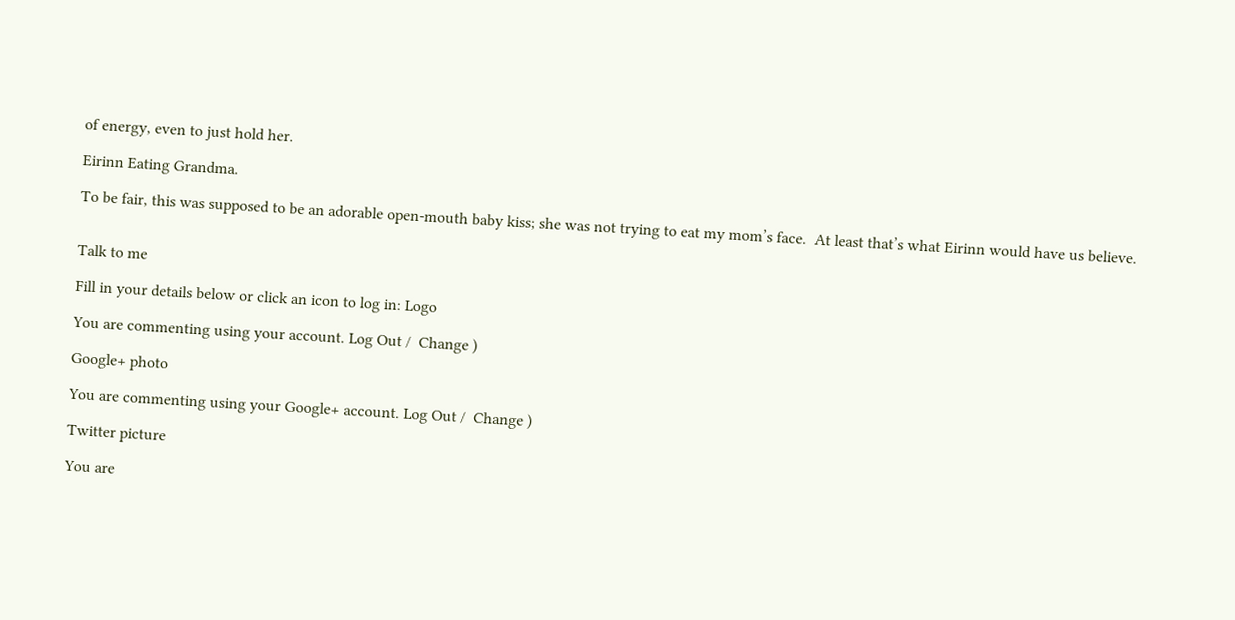of energy, even to just hold her.

Eirinn Eating Grandma.

To be fair, this was supposed to be an adorable open-mouth baby kiss; she was not trying to eat my mom’s face.  At least that’s what Eirinn would have us believe.


Talk to me

Fill in your details below or click an icon to log in: Logo

You are commenting using your account. Log Out /  Change )

Google+ photo

You are commenting using your Google+ account. Log Out /  Change )

Twitter picture

You are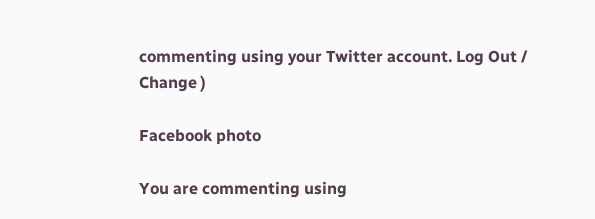commenting using your Twitter account. Log Out /  Change )

Facebook photo

You are commenting using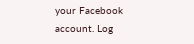your Facebook account. Log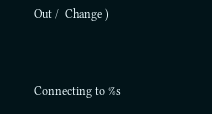Out /  Change )


Connecting to %s